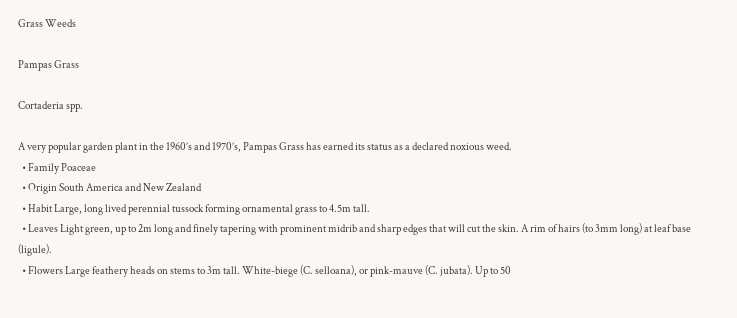Grass Weeds

Pampas Grass

Cortaderia spp.

A very popular garden plant in the 1960’s and 1970’s, Pampas Grass has earned its status as a declared noxious weed.
  • Family Poaceae
  • Origin South America and New Zealand
  • Habit Large, long lived perennial tussock forming ornamental grass to 4.5m tall.
  • Leaves Light green, up to 2m long and finely tapering with prominent midrib and sharp edges that will cut the skin. A rim of hairs (to 3mm long) at leaf base (ligule).
  • Flowers Large feathery heads on stems to 3m tall. White-biege (C. selloana), or pink-mauve (C. jubata). Up to 50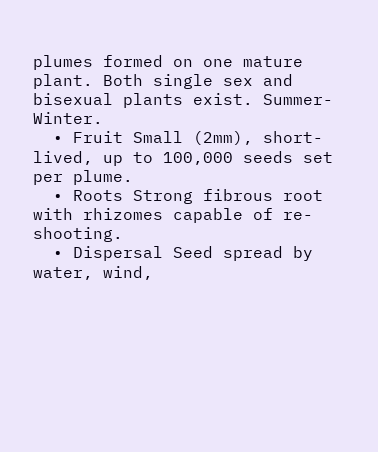plumes formed on one mature plant. Both single sex and bisexual plants exist. Summer-Winter.
  • Fruit Small (2mm), short-lived, up to 100,000 seeds set per plume.
  • Roots Strong fibrous root with rhizomes capable of re-shooting.
  • Dispersal Seed spread by water, wind,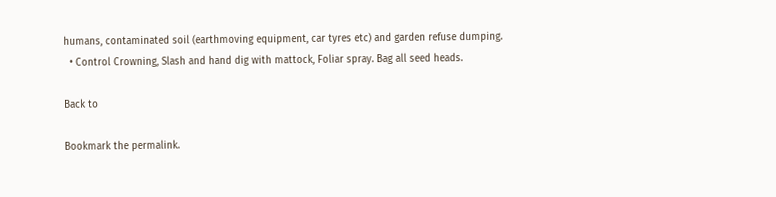humans, contaminated soil (earthmoving equipment, car tyres etc) and garden refuse dumping.
  • Control Crowning, Slash and hand dig with mattock, Foliar spray. Bag all seed heads.

Back to

Bookmark the permalink.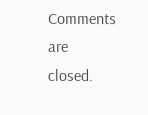Comments are closed.